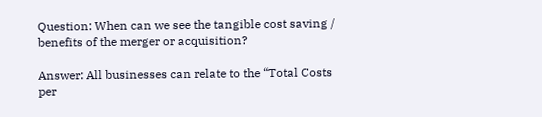Question: When can we see the tangible cost saving / benefits of the merger or acquisition?

Answer: All businesses can relate to the “Total Costs per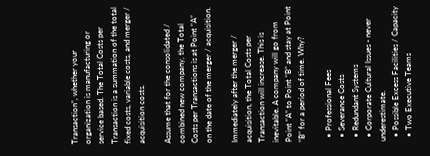Transaction”, whether your organization is manufacturing or service based. The Total Costs per Transaction is a summation of the total fixed costs, variable costs, and merger / acquisition costs.

Assume that for the consolidated / combined new company, the Total Costs per Transactions is at Point “A” on the date of the merger / acquisition.

Immediately after the merger / acquisition, the Total Costs per Transaction will increase. This is inevitable. A company will go from Point “A” to Point “B” and stay at Point “B” for a period of time. Why?

  • Professional Fees
  • Severance Costs
  • Redundant Systems
  • Corporate Cultural Issues - never underestimate.
  • Possible Excess Facilities / Capacity
  • Two Executive Teams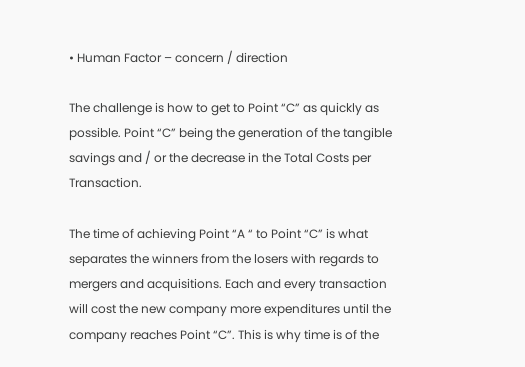• Human Factor – concern / direction

The challenge is how to get to Point “C” as quickly as possible. Point “C” being the generation of the tangible savings and / or the decrease in the Total Costs per Transaction.

The time of achieving Point “A “ to Point “C” is what separates the winners from the losers with regards to mergers and acquisitions. Each and every transaction will cost the new company more expenditures until the company reaches Point “C”. This is why time is of the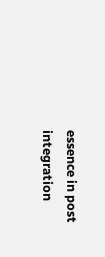essence in post integration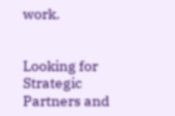work.


Looking for Strategic Partners and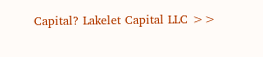Capital? Lakelet Capital LLC >>